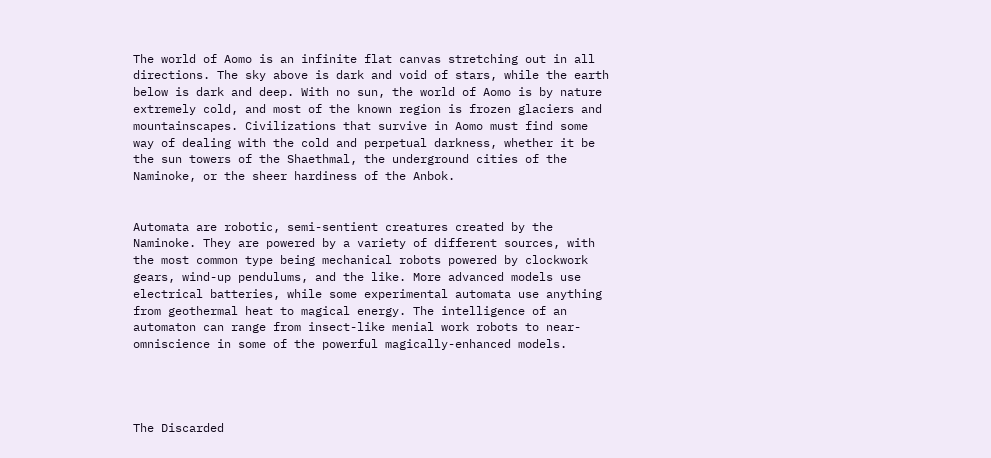The world of Aomo is an infinite flat canvas stretching out in all directions. The sky above is dark and void of stars, while the earth below is dark and deep. With no sun, the world of Aomo is by nature extremely cold, and most of the known region is frozen glaciers and mountainscapes. Civilizations that survive in Aomo must find some way of dealing with the cold and perpetual darkness, whether it be the sun towers of the Shaethmal, the underground cities of the Naminoke, or the sheer hardiness of the Anbok.


Automata are robotic, semi-sentient creatures created by the Naminoke. They are powered by a variety of different sources, with the most common type being mechanical robots powered by clockwork gears, wind-up pendulums, and the like. More advanced models use electrical batteries, while some experimental automata use anything from geothermal heat to magical energy. The intelligence of an automaton can range from insect-like menial work robots to near-omniscience in some of the powerful magically-enhanced models.




The Discarded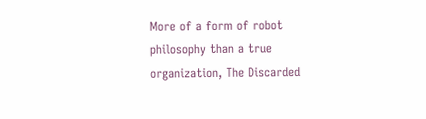More of a form of robot philosophy than a true organization, The Discarded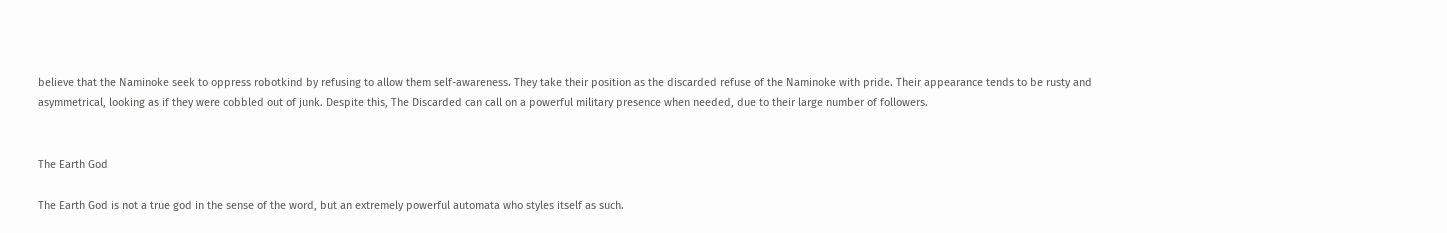believe that the Naminoke seek to oppress robotkind by refusing to allow them self-awareness. They take their position as the discarded refuse of the Naminoke with pride. Their appearance tends to be rusty and asymmetrical, looking as if they were cobbled out of junk. Despite this, The Discarded can call on a powerful military presence when needed, due to their large number of followers.


The Earth God

The Earth God is not a true god in the sense of the word, but an extremely powerful automata who styles itself as such.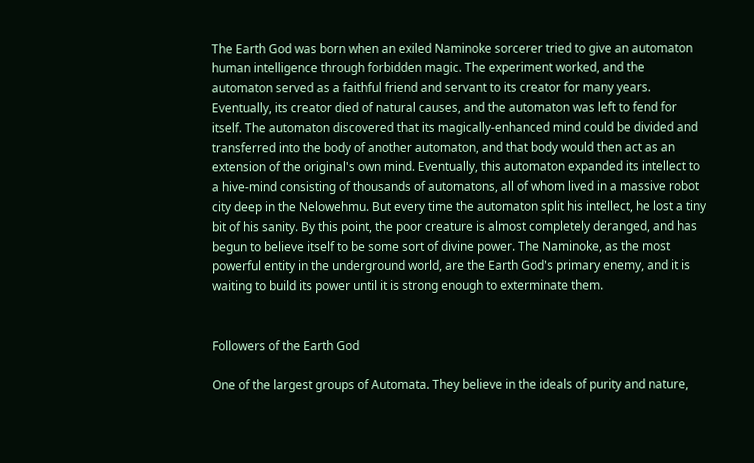The Earth God was born when an exiled Naminoke sorcerer tried to give an automaton human intelligence through forbidden magic. The experiment worked, and the automaton served as a faithful friend and servant to its creator for many years. Eventually, its creator died of natural causes, and the automaton was left to fend for itself. The automaton discovered that its magically-enhanced mind could be divided and transferred into the body of another automaton, and that body would then act as an extension of the original's own mind. Eventually, this automaton expanded its intellect to a hive-mind consisting of thousands of automatons, all of whom lived in a massive robot city deep in the Nelowehmu. But every time the automaton split his intellect, he lost a tiny bit of his sanity. By this point, the poor creature is almost completely deranged, and has begun to believe itself to be some sort of divine power. The Naminoke, as the most powerful entity in the underground world, are the Earth God's primary enemy, and it is waiting to build its power until it is strong enough to exterminate them.


Followers of the Earth God

One of the largest groups of Automata. They believe in the ideals of purity and nature,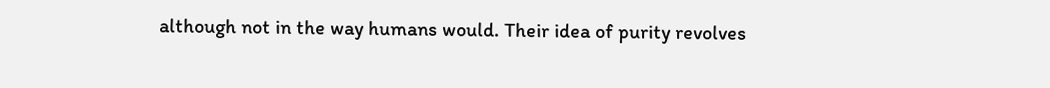although not in the way humans would. Their idea of purity revolves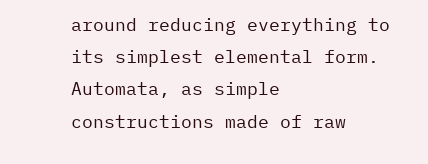around reducing everything to its simplest elemental form. Automata, as simple constructions made of raw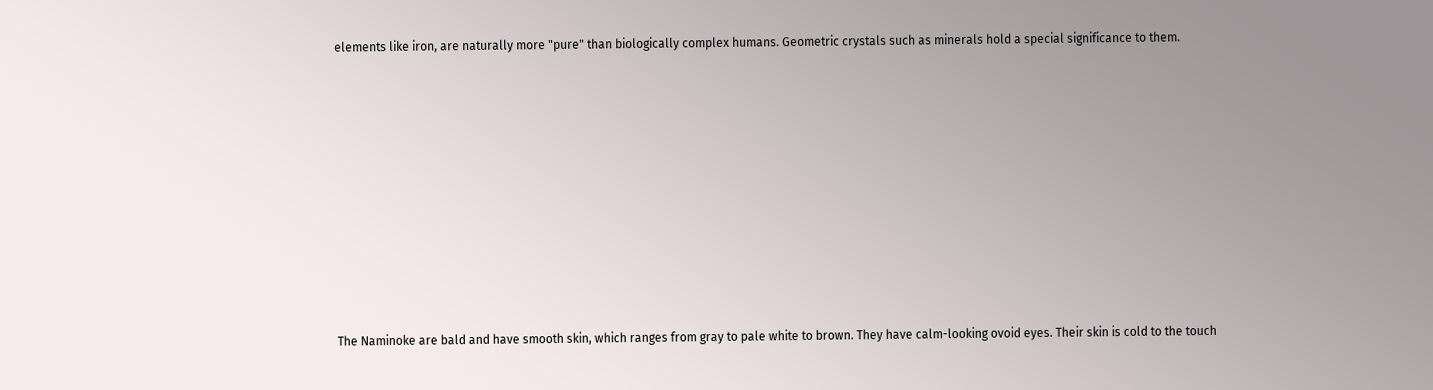elements like iron, are naturally more "pure" than biologically complex humans. Geometric crystals such as minerals hold a special significance to them.










The Naminoke are bald and have smooth skin, which ranges from gray to pale white to brown. They have calm-looking ovoid eyes. Their skin is cold to the touch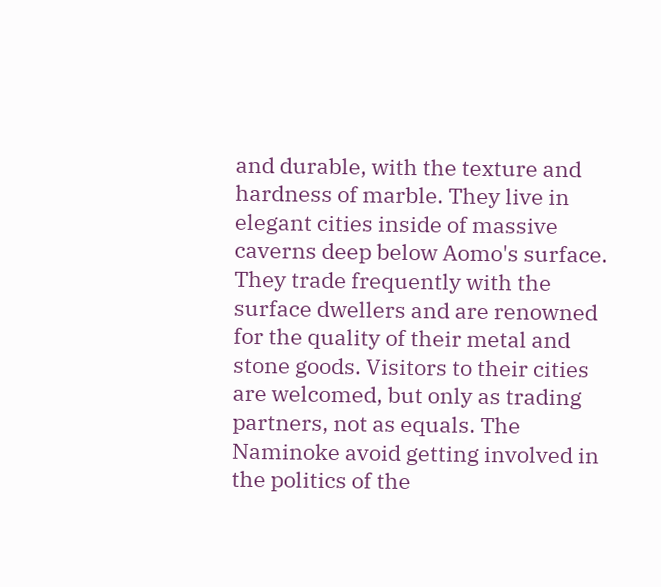and durable, with the texture and hardness of marble. They live in elegant cities inside of massive caverns deep below Aomo's surface. They trade frequently with the surface dwellers and are renowned for the quality of their metal and stone goods. Visitors to their cities are welcomed, but only as trading partners, not as equals. The Naminoke avoid getting involved in the politics of the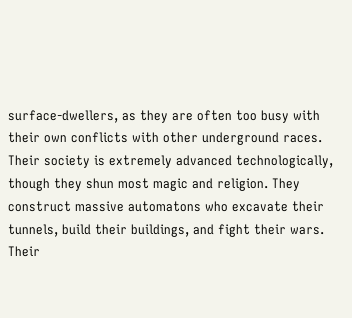surface-dwellers, as they are often too busy with their own conflicts with other underground races. Their society is extremely advanced technologically, though they shun most magic and religion. They construct massive automatons who excavate their tunnels, build their buildings, and fight their wars. Their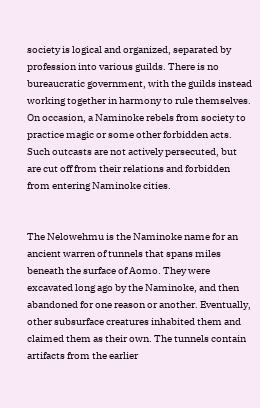society is logical and organized, separated by profession into various guilds. There is no bureaucratic government, with the guilds instead working together in harmony to rule themselves. On occasion, a Naminoke rebels from society to practice magic or some other forbidden acts. Such outcasts are not actively persecuted, but are cut off from their relations and forbidden from entering Naminoke cities.


The Nelowehmu is the Naminoke name for an ancient warren of tunnels that spans miles beneath the surface of Aomo. They were excavated long ago by the Naminoke, and then abandoned for one reason or another. Eventually, other subsurface creatures inhabited them and claimed them as their own. The tunnels contain artifacts from the earlier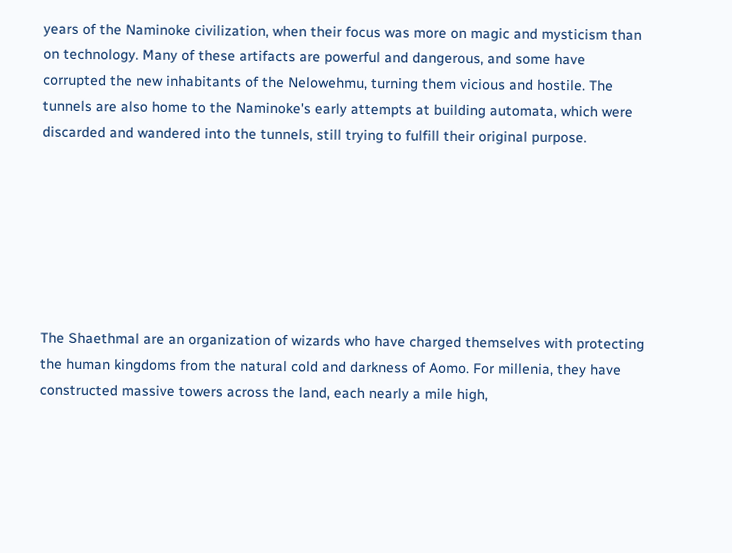years of the Naminoke civilization, when their focus was more on magic and mysticism than on technology. Many of these artifacts are powerful and dangerous, and some have corrupted the new inhabitants of the Nelowehmu, turning them vicious and hostile. The tunnels are also home to the Naminoke's early attempts at building automata, which were discarded and wandered into the tunnels, still trying to fulfill their original purpose.







The Shaethmal are an organization of wizards who have charged themselves with protecting the human kingdoms from the natural cold and darkness of Aomo. For millenia, they have constructed massive towers across the land, each nearly a mile high,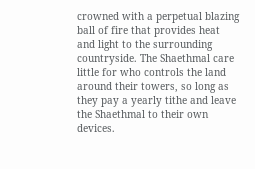crowned with a perpetual blazing ball of fire that provides heat and light to the surrounding countryside. The Shaethmal care little for who controls the land around their towers, so long as they pay a yearly tithe and leave the Shaethmal to their own devices.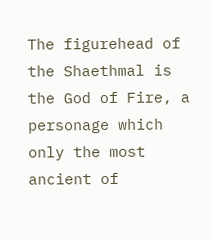The figurehead of the Shaethmal is the God of Fire, a personage which only the most ancient of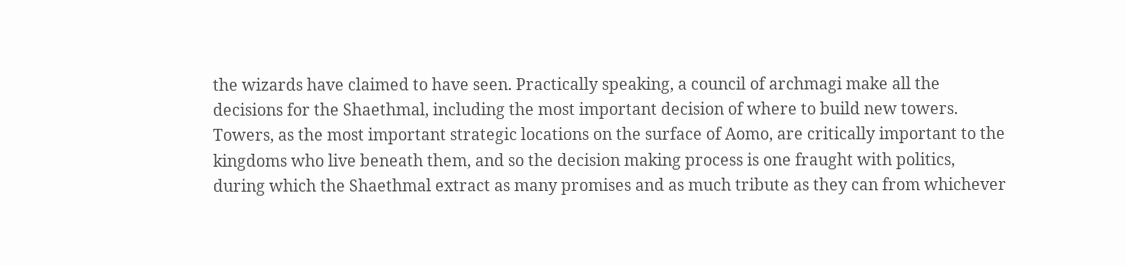the wizards have claimed to have seen. Practically speaking, a council of archmagi make all the decisions for the Shaethmal, including the most important decision of where to build new towers. Towers, as the most important strategic locations on the surface of Aomo, are critically important to the kingdoms who live beneath them, and so the decision making process is one fraught with politics, during which the Shaethmal extract as many promises and as much tribute as they can from whichever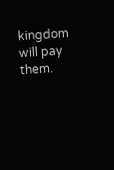kingdom will pay them.